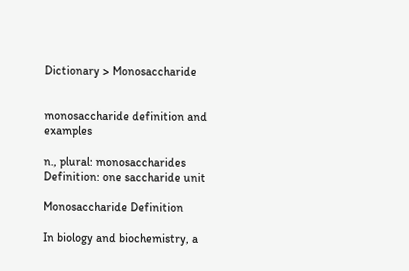Dictionary > Monosaccharide


monosaccharide definition and examples

n., plural: monosaccharides
Definition: one saccharide unit

Monosaccharide Definition

In biology and biochemistry, a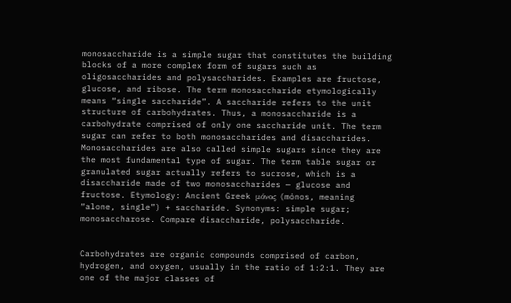monosaccharide is a simple sugar that constitutes the building blocks of a more complex form of sugars such as oligosaccharides and polysaccharides. Examples are fructose, glucose, and ribose. The term monosaccharide etymologically means “single saccharide”. A saccharide refers to the unit structure of carbohydrates. Thus, a monosaccharide is a carbohydrate comprised of only one saccharide unit. The term sugar can refer to both monosaccharides and disaccharides. Monosaccharides are also called simple sugars since they are the most fundamental type of sugar. The term table sugar or granulated sugar actually refers to sucrose, which is a disaccharide made of two monosaccharides — glucose and fructose. Etymology: Ancient Greek μόνος (mónos, meaning “alone, single”) + saccharide. Synonyms: simple sugar; monosaccharose. Compare disaccharide, polysaccharide.


Carbohydrates are organic compounds comprised of carbon, hydrogen, and oxygen, usually in the ratio of 1:2:1. They are one of the major classes of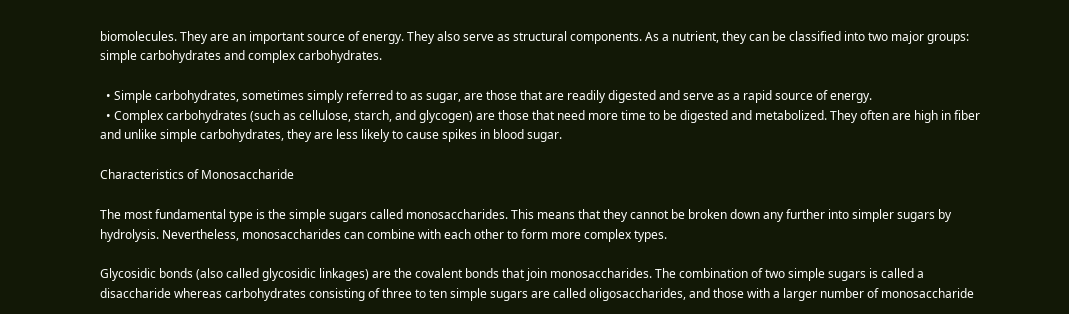biomolecules. They are an important source of energy. They also serve as structural components. As a nutrient, they can be classified into two major groups: simple carbohydrates and complex carbohydrates.

  • Simple carbohydrates, sometimes simply referred to as sugar, are those that are readily digested and serve as a rapid source of energy.
  • Complex carbohydrates (such as cellulose, starch, and glycogen) are those that need more time to be digested and metabolized. They often are high in fiber and unlike simple carbohydrates, they are less likely to cause spikes in blood sugar.

Characteristics of Monosaccharide

The most fundamental type is the simple sugars called monosaccharides. This means that they cannot be broken down any further into simpler sugars by hydrolysis. Nevertheless, monosaccharides can combine with each other to form more complex types.

Glycosidic bonds (also called glycosidic linkages) are the covalent bonds that join monosaccharides. The combination of two simple sugars is called a disaccharide whereas carbohydrates consisting of three to ten simple sugars are called oligosaccharides, and those with a larger number of monosaccharide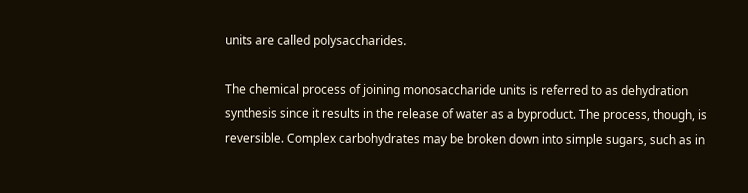units are called polysaccharides.

The chemical process of joining monosaccharide units is referred to as dehydration synthesis since it results in the release of water as a byproduct. The process, though, is reversible. Complex carbohydrates may be broken down into simple sugars, such as in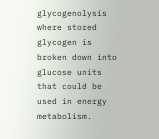glycogenolysis where stored glycogen is broken down into glucose units that could be used in energy metabolism.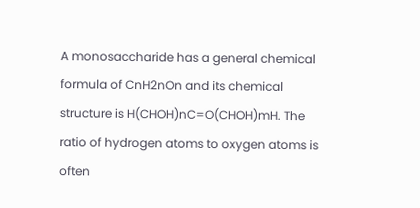A monosaccharide has a general chemical formula of CnH2nOn and its chemical structure is H(CHOH)nC=O(CHOH)mH. The ratio of hydrogen atoms to oxygen atoms is often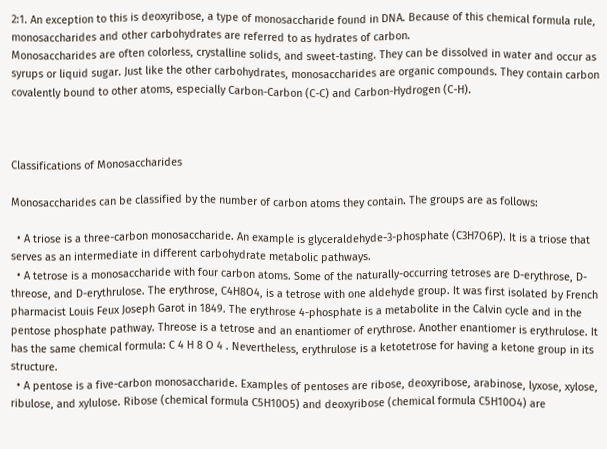2:1. An exception to this is deoxyribose, a type of monosaccharide found in DNA. Because of this chemical formula rule, monosaccharides and other carbohydrates are referred to as hydrates of carbon.
Monosaccharides are often colorless, crystalline solids, and sweet-tasting. They can be dissolved in water and occur as syrups or liquid sugar. Just like the other carbohydrates, monosaccharides are organic compounds. They contain carbon covalently bound to other atoms, especially Carbon-Carbon (C-C) and Carbon-Hydrogen (C-H).



Classifications of Monosaccharides

Monosaccharides can be classified by the number of carbon atoms they contain. The groups are as follows:

  • A triose is a three-carbon monosaccharide. An example is glyceraldehyde-3-phosphate (C3H7O6P). It is a triose that serves as an intermediate in different carbohydrate metabolic pathways.
  • A tetrose is a monosaccharide with four carbon atoms. Some of the naturally-occurring tetroses are D-erythrose, D-threose, and D-erythrulose. The erythrose, C4H8O4, is a tetrose with one aldehyde group. It was first isolated by French pharmacist Louis Feux Joseph Garot in 1849. The erythrose 4-phosphate is a metabolite in the Calvin cycle and in the pentose phosphate pathway. Threose is a tetrose and an enantiomer of erythrose. Another enantiomer is erythrulose. It has the same chemical formula: C 4 H 8 O 4 . Nevertheless, erythrulose is a ketotetrose for having a ketone group in its structure.
  • A pentose is a five-carbon monosaccharide. Examples of pentoses are ribose, deoxyribose, arabinose, lyxose, xylose, ribulose, and xylulose. Ribose (chemical formula C5H10O5) and deoxyribose (chemical formula C5H10O4) are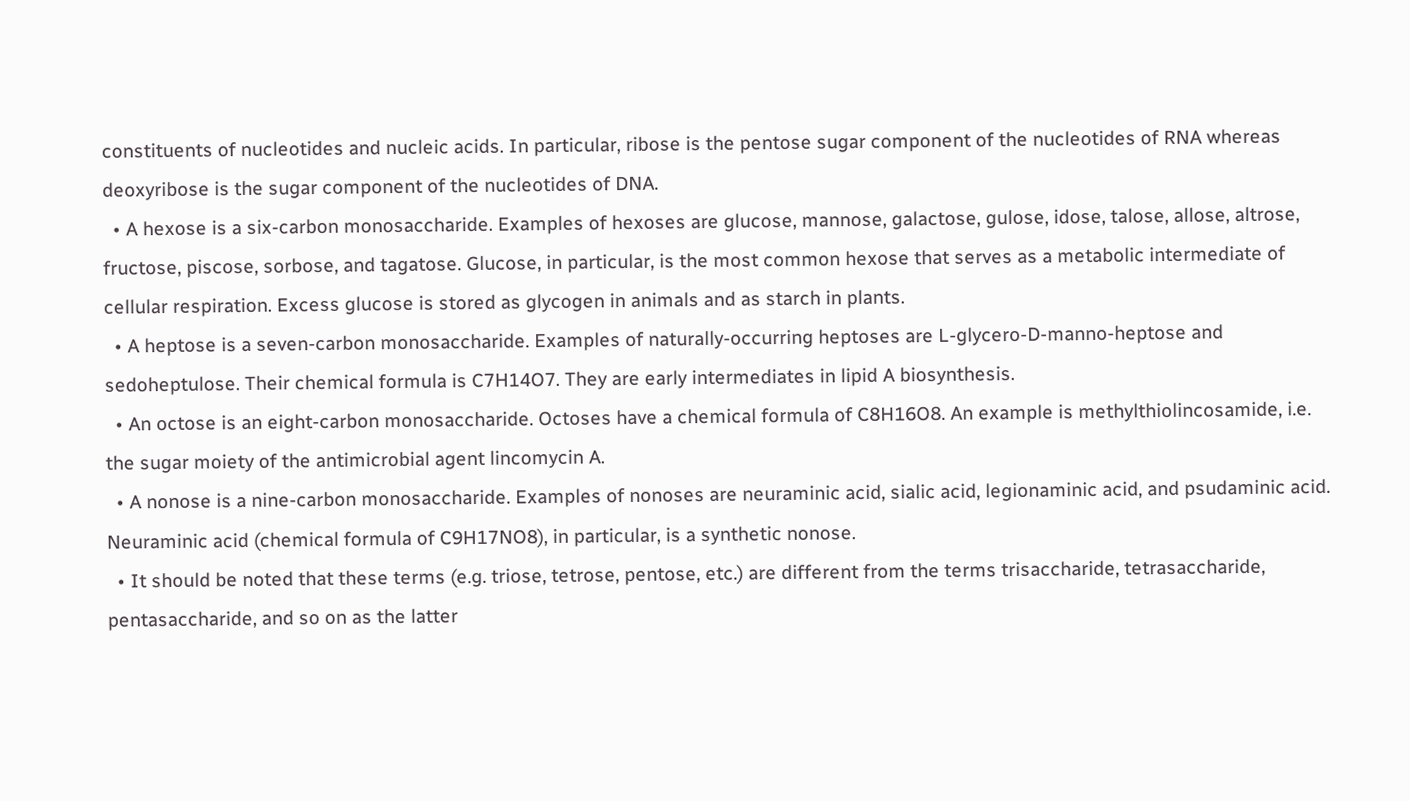constituents of nucleotides and nucleic acids. In particular, ribose is the pentose sugar component of the nucleotides of RNA whereas deoxyribose is the sugar component of the nucleotides of DNA.
  • A hexose is a six-carbon monosaccharide. Examples of hexoses are glucose, mannose, galactose, gulose, idose, talose, allose, altrose, fructose, piscose, sorbose, and tagatose. Glucose, in particular, is the most common hexose that serves as a metabolic intermediate of cellular respiration. Excess glucose is stored as glycogen in animals and as starch in plants.
  • A heptose is a seven-carbon monosaccharide. Examples of naturally-occurring heptoses are L-glycero-D-manno-heptose and sedoheptulose. Their chemical formula is C7H14O7. They are early intermediates in lipid A biosynthesis.
  • An octose is an eight-carbon monosaccharide. Octoses have a chemical formula of C8H16O8. An example is methylthiolincosamide, i.e. the sugar moiety of the antimicrobial agent lincomycin A.
  • A nonose is a nine-carbon monosaccharide. Examples of nonoses are neuraminic acid, sialic acid, legionaminic acid, and psudaminic acid. Neuraminic acid (chemical formula of C9H17NO8), in particular, is a synthetic nonose.
  • It should be noted that these terms (e.g. triose, tetrose, pentose, etc.) are different from the terms trisaccharide, tetrasaccharide, pentasaccharide, and so on as the latter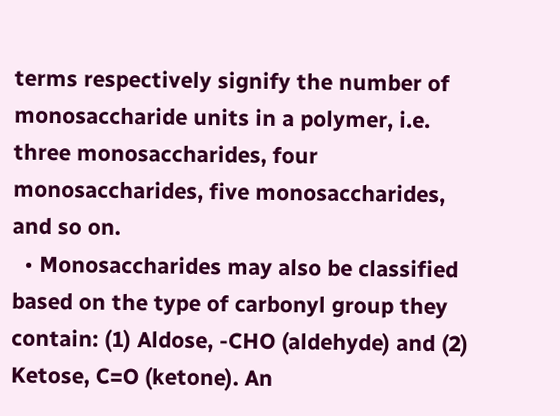terms respectively signify the number of monosaccharide units in a polymer, i.e. three monosaccharides, four monosaccharides, five monosaccharides, and so on.
  • Monosaccharides may also be classified based on the type of carbonyl group they contain: (1) Aldose, -CHO (aldehyde) and (2) Ketose, C=O (ketone). An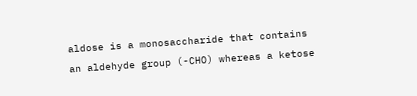aldose is a monosaccharide that contains an aldehyde group (-CHO) whereas a ketose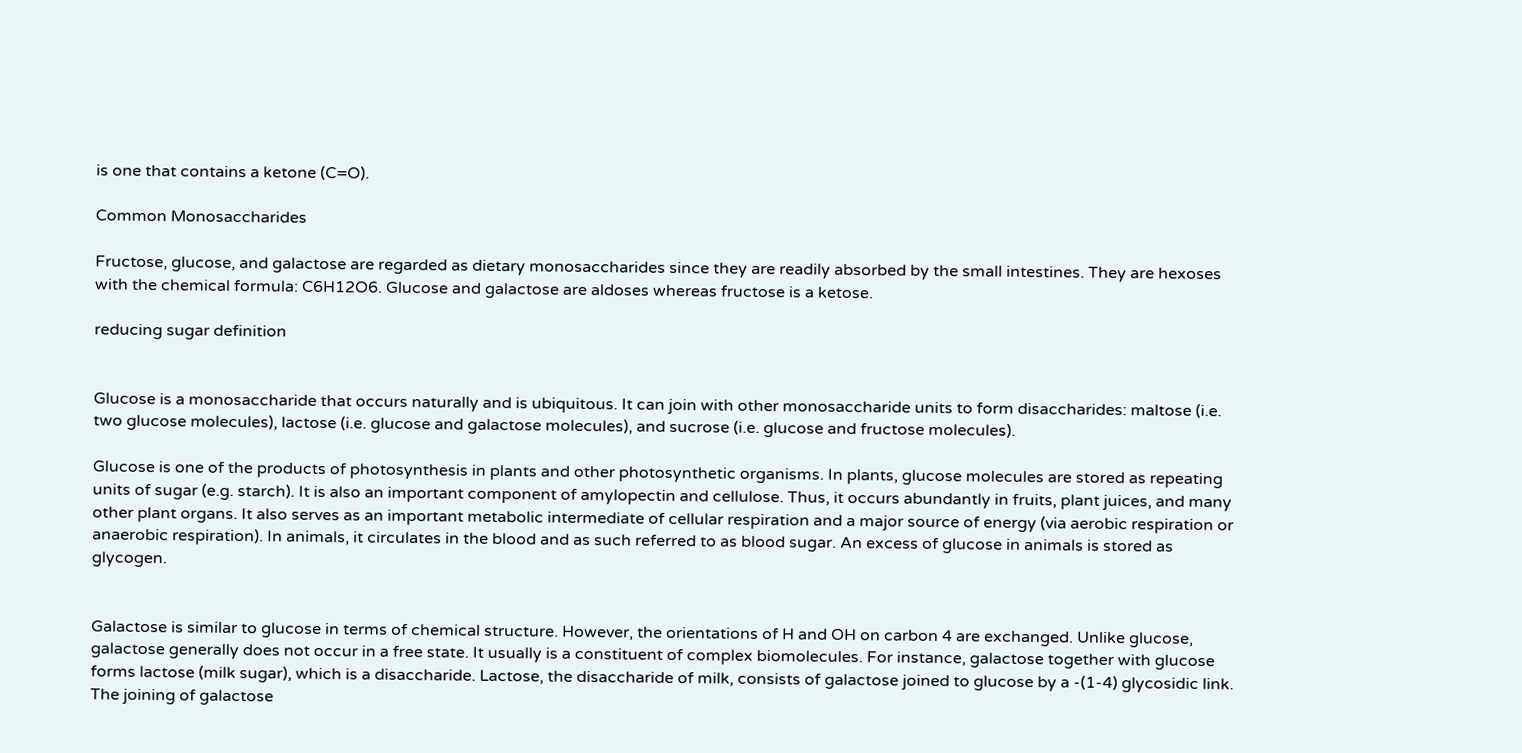is one that contains a ketone (C=O).

Common Monosaccharides

Fructose, glucose, and galactose are regarded as dietary monosaccharides since they are readily absorbed by the small intestines. They are hexoses with the chemical formula: C6H12O6. Glucose and galactose are aldoses whereas fructose is a ketose.

reducing sugar definition


Glucose is a monosaccharide that occurs naturally and is ubiquitous. It can join with other monosaccharide units to form disaccharides: maltose (i.e. two glucose molecules), lactose (i.e. glucose and galactose molecules), and sucrose (i.e. glucose and fructose molecules).

Glucose is one of the products of photosynthesis in plants and other photosynthetic organisms. In plants, glucose molecules are stored as repeating units of sugar (e.g. starch). It is also an important component of amylopectin and cellulose. Thus, it occurs abundantly in fruits, plant juices, and many other plant organs. It also serves as an important metabolic intermediate of cellular respiration and a major source of energy (via aerobic respiration or anaerobic respiration). In animals, it circulates in the blood and as such referred to as blood sugar. An excess of glucose in animals is stored as glycogen.


Galactose is similar to glucose in terms of chemical structure. However, the orientations of H and OH on carbon 4 are exchanged. Unlike glucose, galactose generally does not occur in a free state. It usually is a constituent of complex biomolecules. For instance, galactose together with glucose forms lactose (milk sugar), which is a disaccharide. Lactose, the disaccharide of milk, consists of galactose joined to glucose by a -(1-4) glycosidic link. The joining of galactose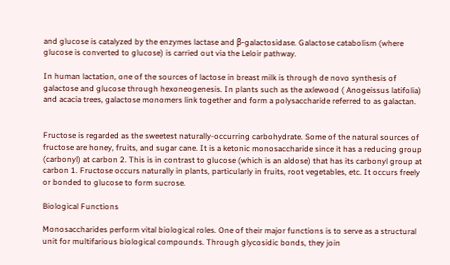and glucose is catalyzed by the enzymes lactase and β-galactosidase. Galactose catabolism (where glucose is converted to glucose) is carried out via the Leloir pathway.

In human lactation, one of the sources of lactose in breast milk is through de novo synthesis of galactose and glucose through hexoneogenesis. In plants such as the axlewood ( Anogeissus latifolia) and acacia trees, galactose monomers link together and form a polysaccharide referred to as galactan.


Fructose is regarded as the sweetest naturally-occurring carbohydrate. Some of the natural sources of fructose are honey, fruits, and sugar cane. It is a ketonic monosaccharide since it has a reducing group (carbonyl) at carbon 2. This is in contrast to glucose (which is an aldose) that has its carbonyl group at carbon 1. Fructose occurs naturally in plants, particularly in fruits, root vegetables, etc. It occurs freely or bonded to glucose to form sucrose.

Biological Functions

Monosaccharides perform vital biological roles. One of their major functions is to serve as a structural unit for multifarious biological compounds. Through glycosidic bonds, they join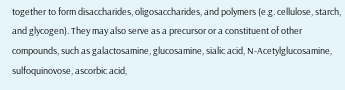together to form disaccharides, oligosaccharides, and polymers (e.g. cellulose, starch, and glycogen). They may also serve as a precursor or a constituent of other compounds, such as galactosamine, glucosamine, sialic acid, N-Acetylglucosamine, sulfoquinovose, ascorbic acid,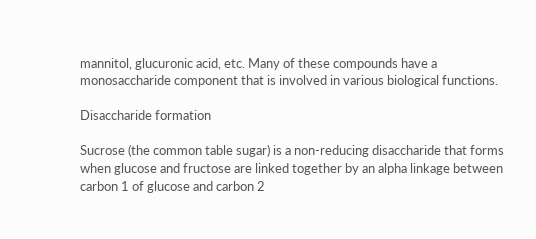mannitol, glucuronic acid, etc. Many of these compounds have a monosaccharide component that is involved in various biological functions.

Disaccharide formation

Sucrose (the common table sugar) is a non-reducing disaccharide that forms when glucose and fructose are linked together by an alpha linkage between carbon 1 of glucose and carbon 2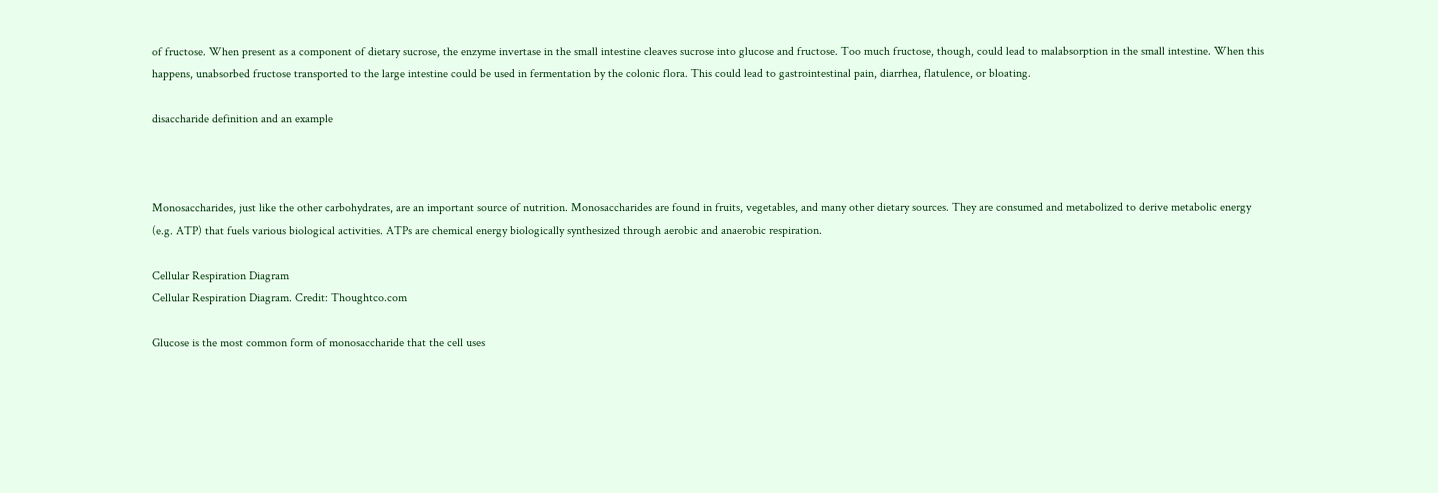of fructose. When present as a component of dietary sucrose, the enzyme invertase in the small intestine cleaves sucrose into glucose and fructose. Too much fructose, though, could lead to malabsorption in the small intestine. When this happens, unabsorbed fructose transported to the large intestine could be used in fermentation by the colonic flora. This could lead to gastrointestinal pain, diarrhea, flatulence, or bloating.

disaccharide definition and an example



Monosaccharides, just like the other carbohydrates, are an important source of nutrition. Monosaccharides are found in fruits, vegetables, and many other dietary sources. They are consumed and metabolized to derive metabolic energy (e.g. ATP) that fuels various biological activities. ATPs are chemical energy biologically synthesized through aerobic and anaerobic respiration.

Cellular Respiration Diagram
Cellular Respiration Diagram. Credit: Thoughtco.com

Glucose is the most common form of monosaccharide that the cell uses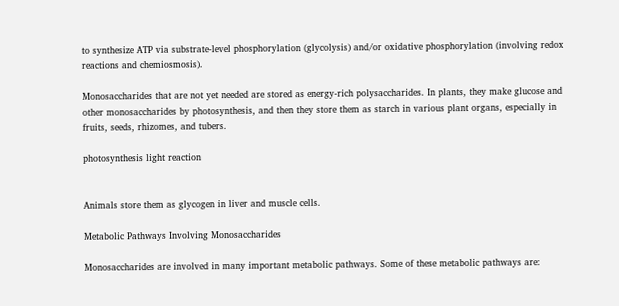to synthesize ATP via substrate-level phosphorylation (glycolysis) and/or oxidative phosphorylation (involving redox reactions and chemiosmosis).

Monosaccharides that are not yet needed are stored as energy-rich polysaccharides. In plants, they make glucose and other monosaccharides by photosynthesis, and then they store them as starch in various plant organs, especially in fruits, seeds, rhizomes, and tubers.

photosynthesis light reaction


Animals store them as glycogen in liver and muscle cells.

Metabolic Pathways Involving Monosaccharides

Monosaccharides are involved in many important metabolic pathways. Some of these metabolic pathways are: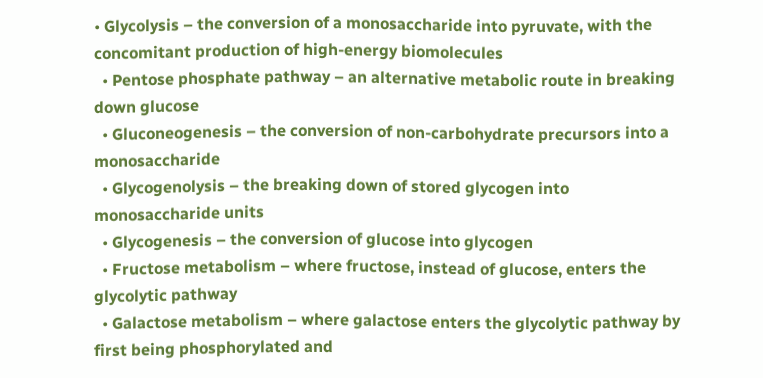• Glycolysis – the conversion of a monosaccharide into pyruvate, with the concomitant production of high-energy biomolecules
  • Pentose phosphate pathway – an alternative metabolic route in breaking down glucose
  • Gluconeogenesis – the conversion of non-carbohydrate precursors into a monosaccharide
  • Glycogenolysis – the breaking down of stored glycogen into monosaccharide units
  • Glycogenesis – the conversion of glucose into glycogen
  • Fructose metabolism – where fructose, instead of glucose, enters the glycolytic pathway
  • Galactose metabolism – where galactose enters the glycolytic pathway by first being phosphorylated and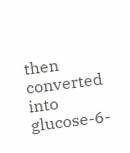then converted into glucose-6-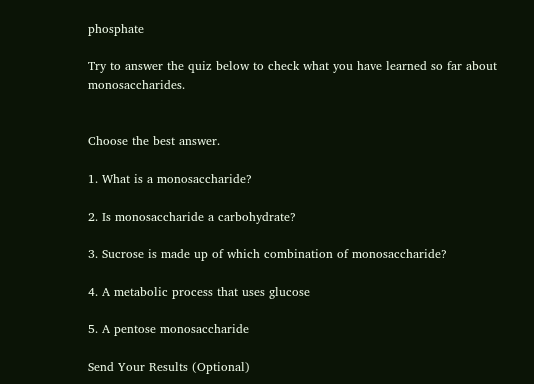phosphate

Try to answer the quiz below to check what you have learned so far about monosaccharides.


Choose the best answer.

1. What is a monosaccharide?

2. Is monosaccharide a carbohydrate?

3. Sucrose is made up of which combination of monosaccharide?

4. A metabolic process that uses glucose

5. A pentose monosaccharide

Send Your Results (Optional)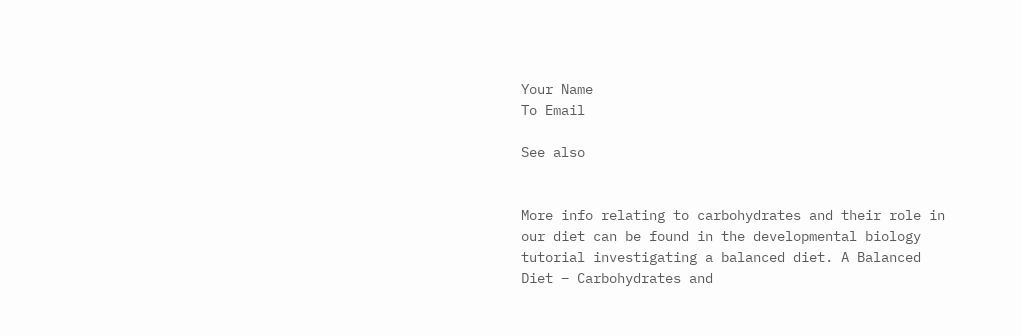Your Name
To Email

See also


More info relating to carbohydrates and their role in our diet can be found in the developmental biology tutorial investigating a balanced diet. A Balanced Diet – Carbohydrates and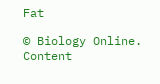Fat

© Biology Online. Content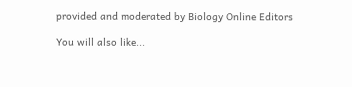provided and moderated by Biology Online Editors

You will also like...